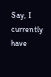Say, I currently have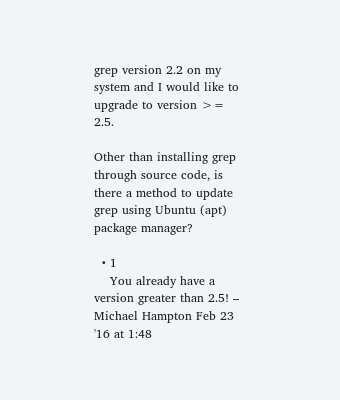grep version 2.2 on my system and I would like to upgrade to version >= 2.5.

Other than installing grep through source code, is there a method to update grep using Ubuntu (apt) package manager?

  • 1
    You already have a version greater than 2.5! – Michael Hampton Feb 23 '16 at 1:48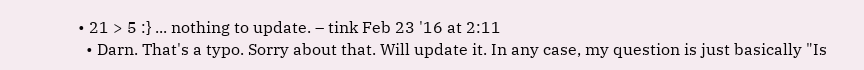• 21 > 5 :} ... nothing to update. – tink Feb 23 '16 at 2:11
  • Darn. That's a typo. Sorry about that. Will update it. In any case, my question is just basically "Is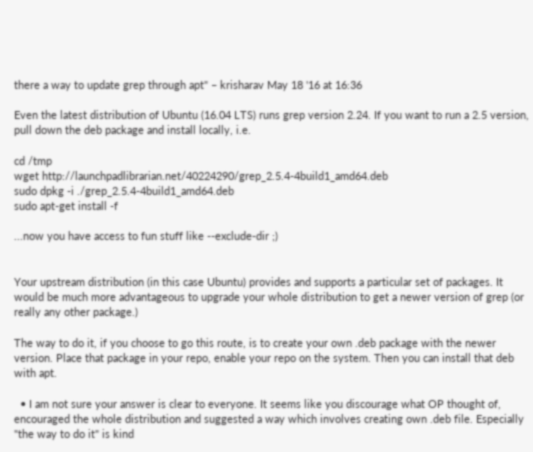there a way to update grep through apt" – krisharav May 18 '16 at 16:36

Even the latest distribution of Ubuntu (16.04 LTS) runs grep version 2.24. If you want to run a 2.5 version, pull down the deb package and install locally, i.e.

cd /tmp
wget http://launchpadlibrarian.net/40224290/grep_2.5.4-4build1_amd64.deb
sudo dpkg -i ./grep_2.5.4-4build1_amd64.deb
sudo apt-get install -f

...now you have access to fun stuff like --exclude-dir ;)


Your upstream distribution (in this case Ubuntu) provides and supports a particular set of packages. It would be much more advantageous to upgrade your whole distribution to get a newer version of grep (or really any other package.)

The way to do it, if you choose to go this route, is to create your own .deb package with the newer version. Place that package in your repo, enable your repo on the system. Then you can install that deb with apt.

  • I am not sure your answer is clear to everyone. It seems like you discourage what OP thought of, encouraged the whole distribution and suggested a way which involves creating own .deb file. Especially "the way to do it" is kind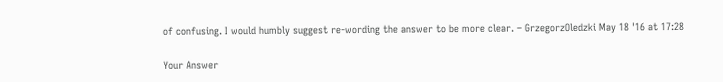of confusing. I would humbly suggest re-wording the answer to be more clear. – GrzegorzOledzki May 18 '16 at 17:28

Your Answer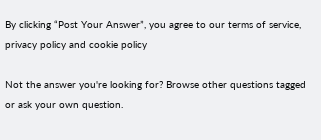By clicking “Post Your Answer”, you agree to our terms of service, privacy policy and cookie policy

Not the answer you're looking for? Browse other questions tagged or ask your own question.